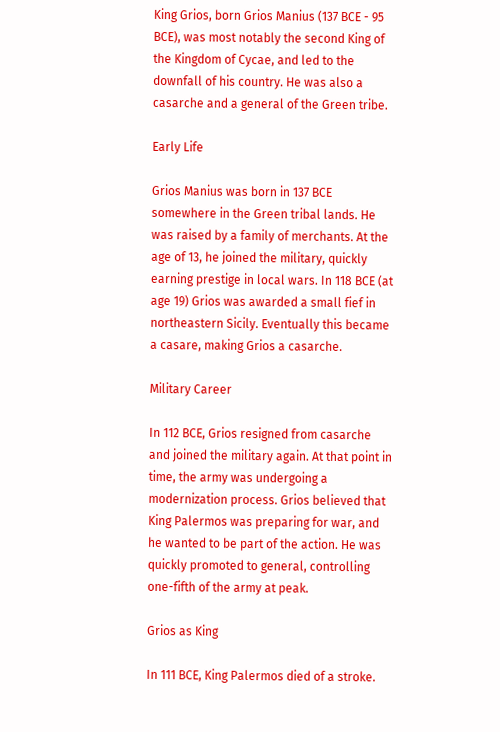King Grios, born Grios Manius (137 BCE - 95 BCE), was most notably the second King of the Kingdom of Cycae, and led to the downfall of his country. He was also a casarche and a general of the Green tribe.

Early Life

Grios Manius was born in 137 BCE somewhere in the Green tribal lands. He was raised by a family of merchants. At the age of 13, he joined the military, quickly earning prestige in local wars. In 118 BCE (at age 19) Grios was awarded a small fief in northeastern Sicily. Eventually this became a casare, making Grios a casarche.

Military Career

In 112 BCE, Grios resigned from casarche and joined the military again. At that point in time, the army was undergoing a modernization process. Grios believed that King Palermos was preparing for war, and he wanted to be part of the action. He was quickly promoted to general, controlling one-fifth of the army at peak.

Grios as King

In 111 BCE, King Palermos died of a stroke.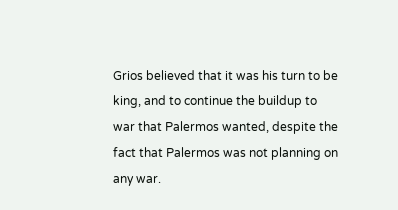Grios believed that it was his turn to be king, and to continue the buildup to war that Palermos wanted, despite the fact that Palermos was not planning on any war.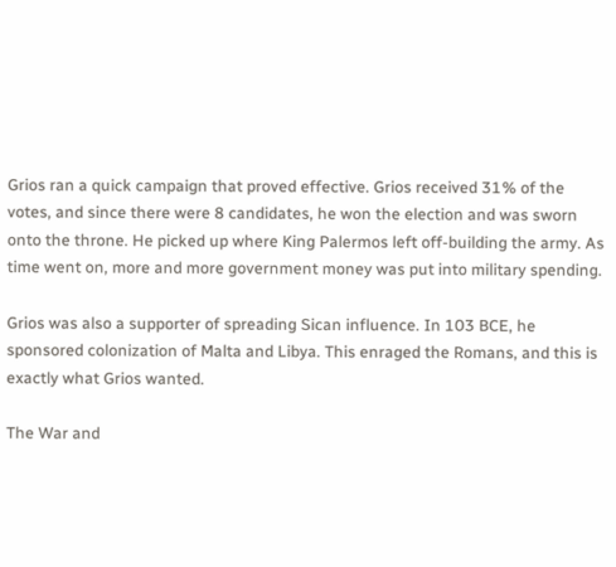Grios ran a quick campaign that proved effective. Grios received 31% of the votes, and since there were 8 candidates, he won the election and was sworn onto the throne. He picked up where King Palermos left off-building the army. As time went on, more and more government money was put into military spending.

Grios was also a supporter of spreading Sican influence. In 103 BCE, he sponsored colonization of Malta and Libya. This enraged the Romans, and this is exactly what Grios wanted.

The War and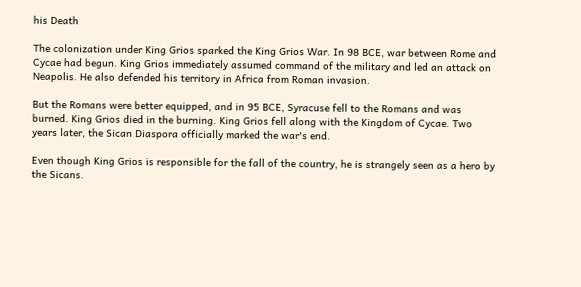his Death

The colonization under King Grios sparked the King Grios War. In 98 BCE, war between Rome and Cycae had begun. King Grios immediately assumed command of the military and led an attack on Neapolis. He also defended his territory in Africa from Roman invasion.

But the Romans were better equipped, and in 95 BCE, Syracuse fell to the Romans and was burned. King Grios died in the burning. King Grios fell along with the Kingdom of Cycae. Two years later, the Sican Diaspora officially marked the war's end.

Even though King Grios is responsible for the fall of the country, he is strangely seen as a hero by the Sicans.